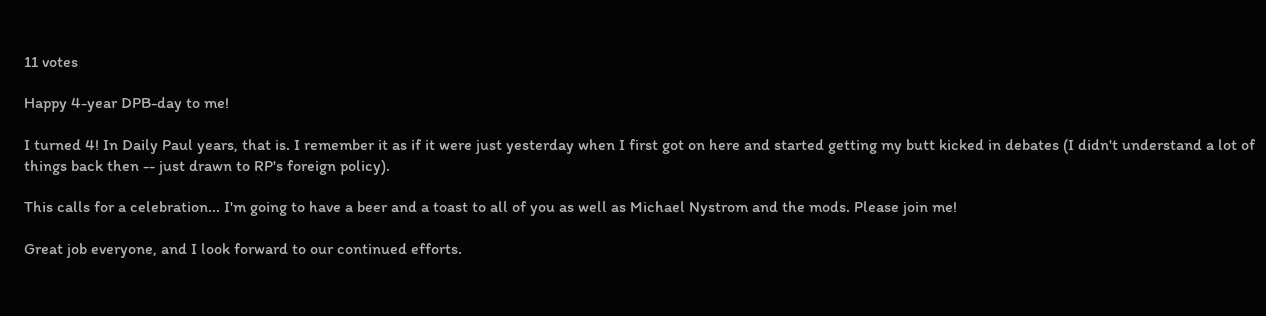11 votes

Happy 4-year DPB-day to me!

I turned 4! In Daily Paul years, that is. I remember it as if it were just yesterday when I first got on here and started getting my butt kicked in debates (I didn't understand a lot of things back then -- just drawn to RP's foreign policy).

This calls for a celebration... I'm going to have a beer and a toast to all of you as well as Michael Nystrom and the mods. Please join me!

Great job everyone, and I look forward to our continued efforts.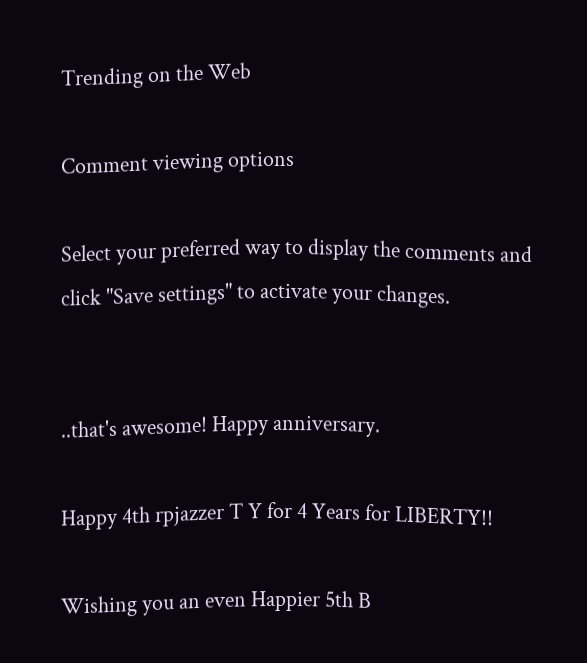Trending on the Web

Comment viewing options

Select your preferred way to display the comments and click "Save settings" to activate your changes.


..that's awesome! Happy anniversary.

Happy 4th rpjazzer T Y for 4 Years for LIBERTY!!

Wishing you an even Happier 5th B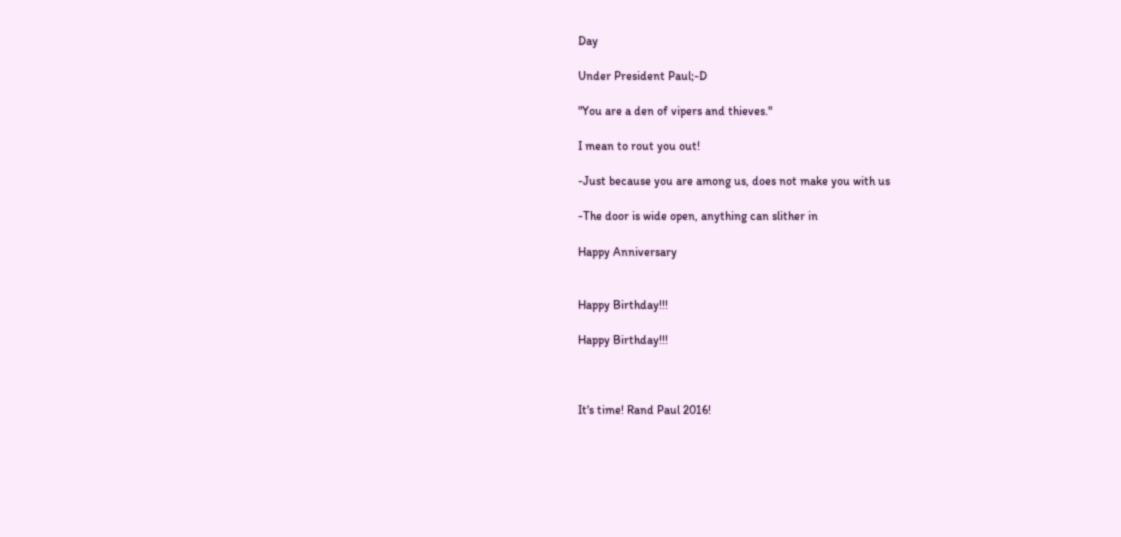Day

Under President Paul;-D

"You are a den of vipers and thieves."

I mean to rout you out!

-Just because you are among us, does not make you with us

-The door is wide open, anything can slither in

Happy Anniversary


Happy Birthday!!!

Happy Birthday!!!



It's time! Rand Paul 2016!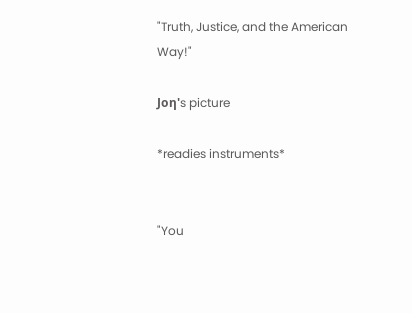"Truth, Justice, and the American Way!"

Joη's picture

*readies instruments*


"You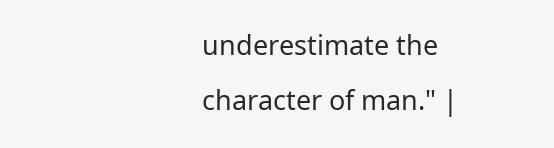underestimate the character of man." |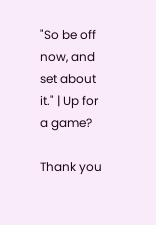"So be off now, and set about it." | Up for a game?

Thank you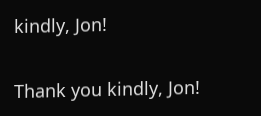kindly, Jon!

Thank you kindly, Jon!